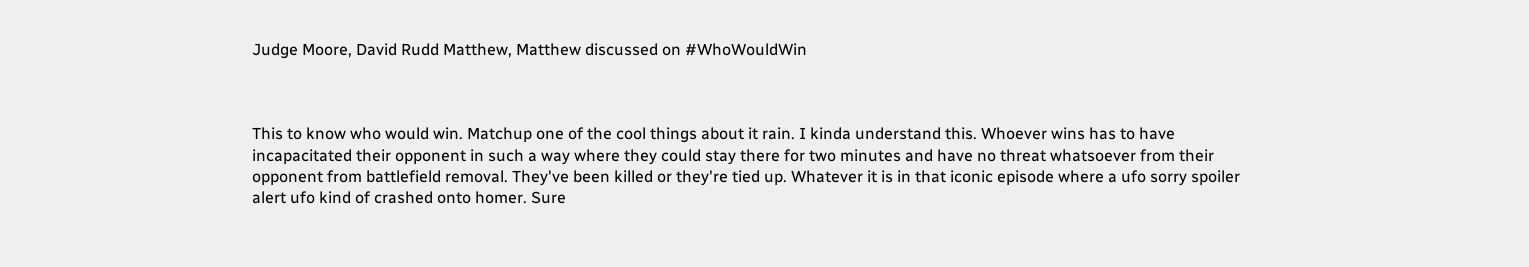Judge Moore, David Rudd Matthew, Matthew discussed on #WhoWouldWin



This to know who would win. Matchup one of the cool things about it rain. I kinda understand this. Whoever wins has to have incapacitated their opponent in such a way where they could stay there for two minutes and have no threat whatsoever from their opponent from battlefield removal. They've been killed or they're tied up. Whatever it is in that iconic episode where a ufo sorry spoiler alert ufo kind of crashed onto homer. Sure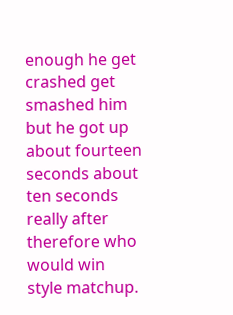enough he get crashed get smashed him but he got up about fourteen seconds about ten seconds really after therefore who would win style matchup.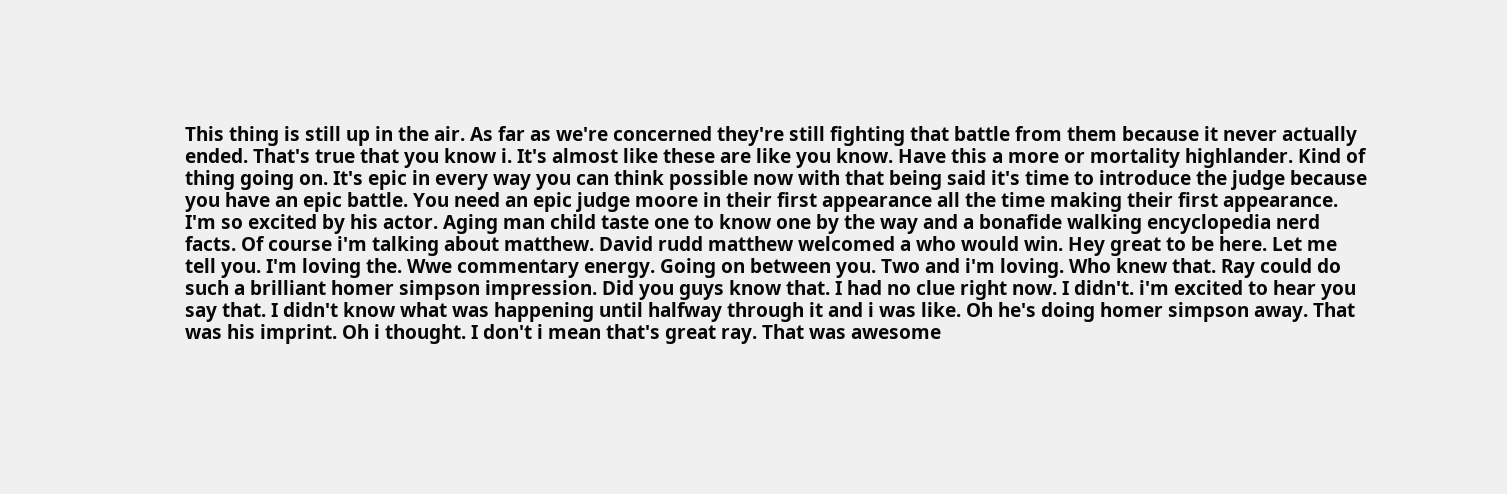This thing is still up in the air. As far as we're concerned they're still fighting that battle from them because it never actually ended. That's true that you know i. It's almost like these are like you know. Have this a more or mortality highlander. Kind of thing going on. It's epic in every way you can think possible now with that being said it's time to introduce the judge because you have an epic battle. You need an epic judge moore in their first appearance all the time making their first appearance. I'm so excited by his actor. Aging man child taste one to know one by the way and a bonafide walking encyclopedia nerd facts. Of course i'm talking about matthew. David rudd matthew welcomed a who would win. Hey great to be here. Let me tell you. I'm loving the. Wwe commentary energy. Going on between you. Two and i'm loving. Who knew that. Ray could do such a brilliant homer simpson impression. Did you guys know that. I had no clue right now. I didn't. i'm excited to hear you say that. I didn't know what was happening until halfway through it and i was like. Oh he's doing homer simpson away. That was his imprint. Oh i thought. I don't i mean that's great ray. That was awesome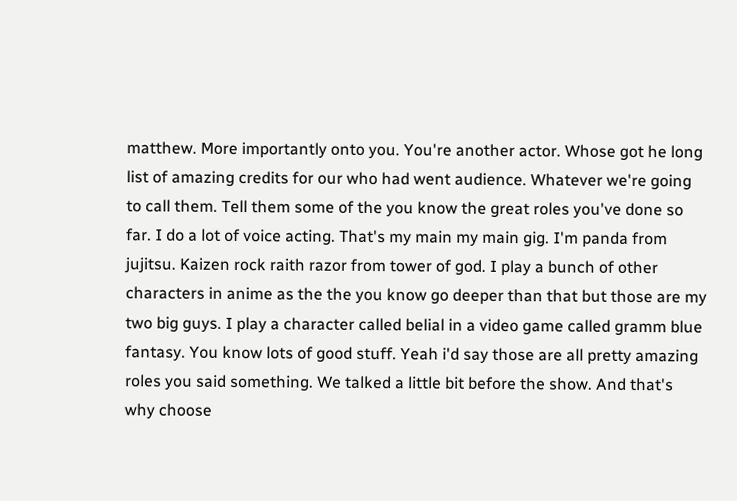matthew. More importantly onto you. You're another actor. Whose got he long list of amazing credits for our who had went audience. Whatever we're going to call them. Tell them some of the you know the great roles you've done so far. I do a lot of voice acting. That's my main my main gig. I'm panda from jujitsu. Kaizen rock raith razor from tower of god. I play a bunch of other characters in anime as the the you know go deeper than that but those are my two big guys. I play a character called belial in a video game called gramm blue fantasy. You know lots of good stuff. Yeah i'd say those are all pretty amazing roles you said something. We talked a little bit before the show. And that's why choose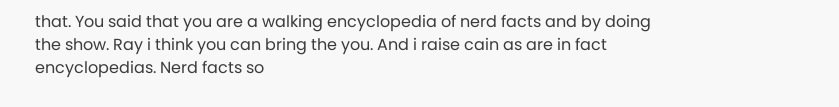that. You said that you are a walking encyclopedia of nerd facts and by doing the show. Ray i think you can bring the you. And i raise cain as are in fact encyclopedias. Nerd facts so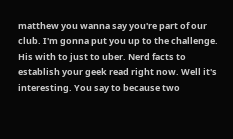matthew you wanna say you're part of our club. I'm gonna put you up to the challenge. His with to just to uber. Nerd facts to establish your geek read right now. Well it's interesting. You say to because two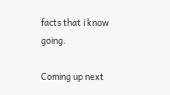facts that i know going.

Coming up next